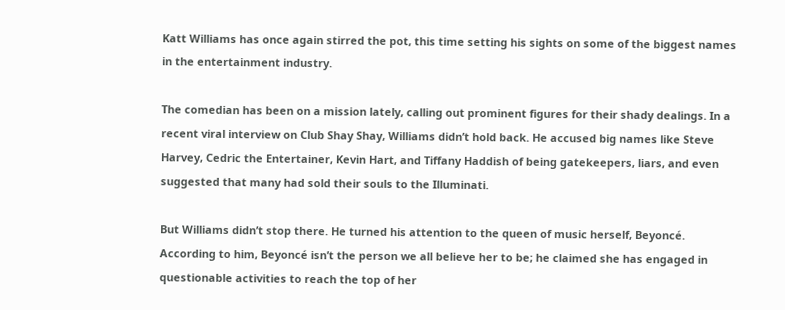Katt Williams has once again stirred the pot, this time setting his sights on some of the biggest names in the entertainment industry.

The comedian has been on a mission lately, calling out prominent figures for their shady dealings. In a recent viral interview on Club Shay Shay, Williams didn’t hold back. He accused big names like Steve Harvey, Cedric the Entertainer, Kevin Hart, and Tiffany Haddish of being gatekeepers, liars, and even suggested that many had sold their souls to the Illuminati.

But Williams didn’t stop there. He turned his attention to the queen of music herself, Beyoncé. According to him, Beyoncé isn’t the person we all believe her to be; he claimed she has engaged in questionable activities to reach the top of her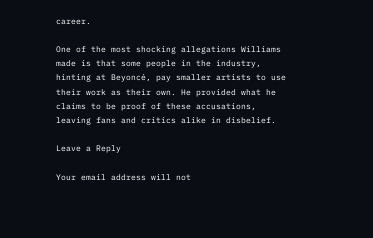career.

One of the most shocking allegations Williams made is that some people in the industry, hinting at Beyoncé, pay smaller artists to use their work as their own. He provided what he claims to be proof of these accusations, leaving fans and critics alike in disbelief.

Leave a Reply

Your email address will not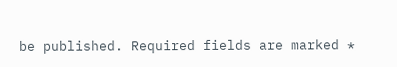be published. Required fields are marked *